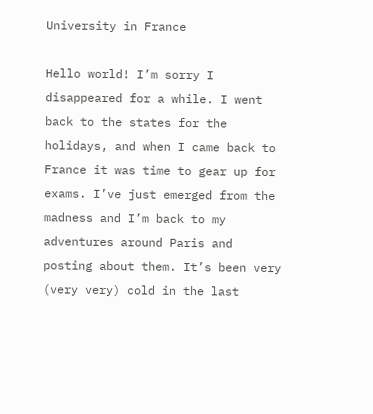University in France

Hello world! I’m sorry I disappeared for a while. I went back to the states for the holidays, and when I came back to France it was time to gear up for exams. I’ve just emerged from the madness and I’m back to my adventures around Paris and posting about them. It’s been very (very very) cold in the last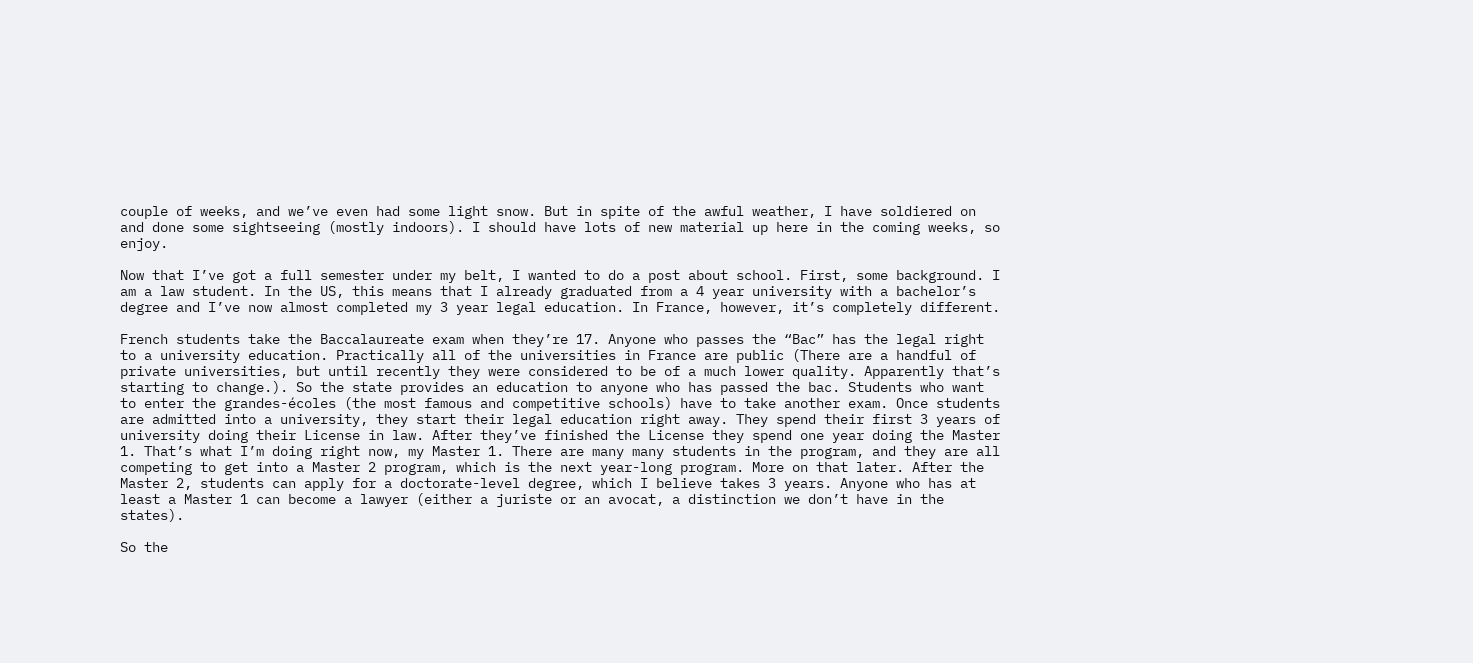couple of weeks, and we’ve even had some light snow. But in spite of the awful weather, I have soldiered on and done some sightseeing (mostly indoors). I should have lots of new material up here in the coming weeks, so enjoy.

Now that I’ve got a full semester under my belt, I wanted to do a post about school. First, some background. I am a law student. In the US, this means that I already graduated from a 4 year university with a bachelor’s degree and I’ve now almost completed my 3 year legal education. In France, however, it’s completely different.

French students take the Baccalaureate exam when they’re 17. Anyone who passes the “Bac” has the legal right to a university education. Practically all of the universities in France are public (There are a handful of private universities, but until recently they were considered to be of a much lower quality. Apparently that’s starting to change.). So the state provides an education to anyone who has passed the bac. Students who want to enter the grandes-écoles (the most famous and competitive schools) have to take another exam. Once students are admitted into a university, they start their legal education right away. They spend their first 3 years of university doing their License in law. After they’ve finished the License they spend one year doing the Master 1. That’s what I’m doing right now, my Master 1. There are many many students in the program, and they are all competing to get into a Master 2 program, which is the next year-long program. More on that later. After the Master 2, students can apply for a doctorate-level degree, which I believe takes 3 years. Anyone who has at least a Master 1 can become a lawyer (either a juriste or an avocat, a distinction we don’t have in the states).

So the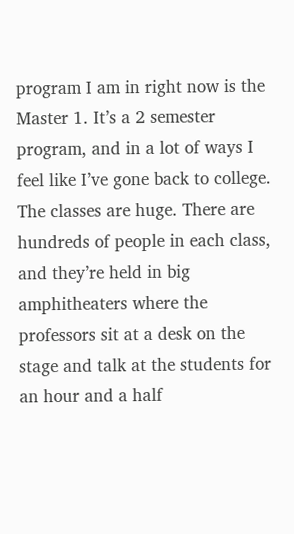program I am in right now is the Master 1. It’s a 2 semester program, and in a lot of ways I feel like I’ve gone back to college. The classes are huge. There are hundreds of people in each class, and they’re held in big amphitheaters where the professors sit at a desk on the stage and talk at the students for an hour and a half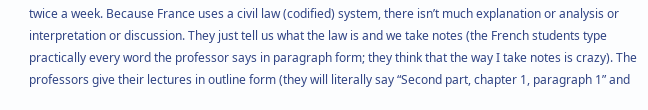twice a week. Because France uses a civil law (codified) system, there isn’t much explanation or analysis or interpretation or discussion. They just tell us what the law is and we take notes (the French students type practically every word the professor says in paragraph form; they think that the way I take notes is crazy). The professors give their lectures in outline form (they will literally say “Second part, chapter 1, paragraph 1” and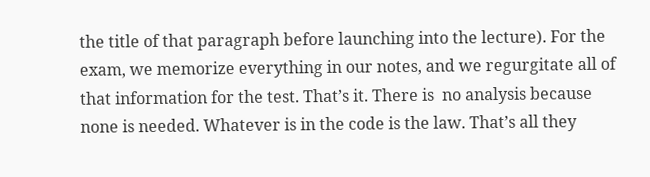the title of that paragraph before launching into the lecture). For the exam, we memorize everything in our notes, and we regurgitate all of that information for the test. That’s it. There is  no analysis because none is needed. Whatever is in the code is the law. That’s all they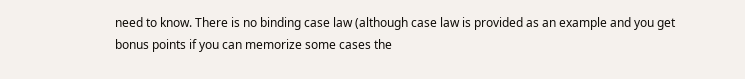need to know. There is no binding case law (although case law is provided as an example and you get bonus points if you can memorize some cases the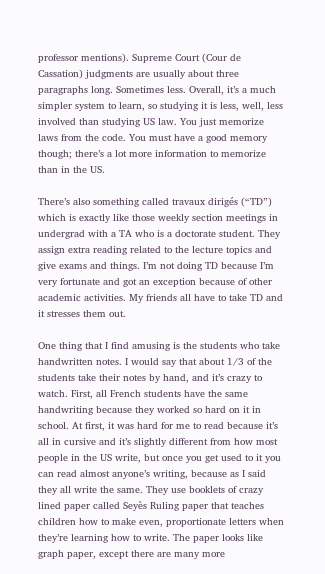professor mentions). Supreme Court (Cour de Cassation) judgments are usually about three paragraphs long. Sometimes less. Overall, it’s a much simpler system to learn, so studying it is less, well, less involved than studying US law. You just memorize laws from the code. You must have a good memory though; there’s a lot more information to memorize than in the US.

There’s also something called travaux dirigés (“TD”) which is exactly like those weekly section meetings in undergrad with a TA who is a doctorate student. They assign extra reading related to the lecture topics and give exams and things. I’m not doing TD because I’m very fortunate and got an exception because of other academic activities. My friends all have to take TD and it stresses them out.

One thing that I find amusing is the students who take handwritten notes. I would say that about 1/3 of the students take their notes by hand, and it’s crazy to watch. First, all French students have the same handwriting because they worked so hard on it in school. At first, it was hard for me to read because it’s all in cursive and it’s slightly different from how most people in the US write, but once you get used to it you can read almost anyone’s writing, because as I said they all write the same. They use booklets of crazy lined paper called Seyès Ruling paper that teaches children how to make even, proportionate letters when they’re learning how to write. The paper looks like graph paper, except there are many more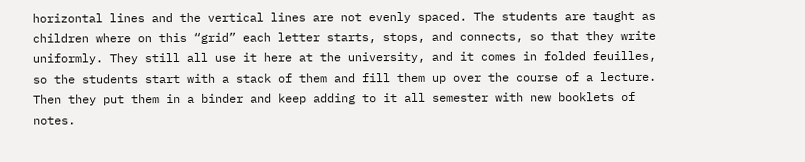horizontal lines and the vertical lines are not evenly spaced. The students are taught as children where on this “grid” each letter starts, stops, and connects, so that they write uniformly. They still all use it here at the university, and it comes in folded feuilles, so the students start with a stack of them and fill them up over the course of a lecture. Then they put them in a binder and keep adding to it all semester with new booklets of notes.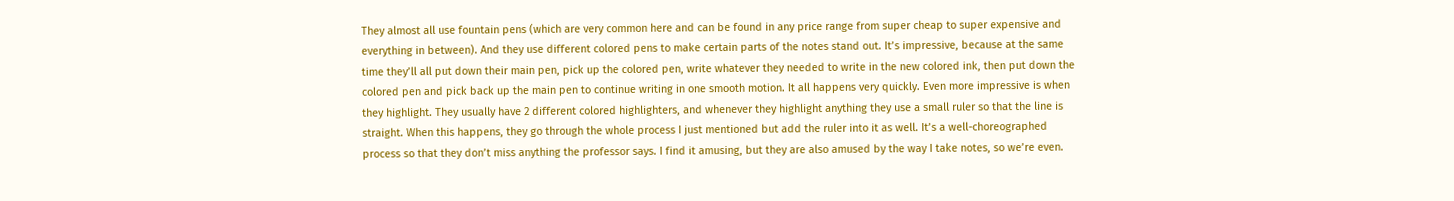They almost all use fountain pens (which are very common here and can be found in any price range from super cheap to super expensive and everything in between). And they use different colored pens to make certain parts of the notes stand out. It’s impressive, because at the same time they’ll all put down their main pen, pick up the colored pen, write whatever they needed to write in the new colored ink, then put down the colored pen and pick back up the main pen to continue writing in one smooth motion. It all happens very quickly. Even more impressive is when they highlight. They usually have 2 different colored highlighters, and whenever they highlight anything they use a small ruler so that the line is straight. When this happens, they go through the whole process I just mentioned but add the ruler into it as well. It’s a well-choreographed process so that they don’t miss anything the professor says. I find it amusing, but they are also amused by the way I take notes, so we’re even.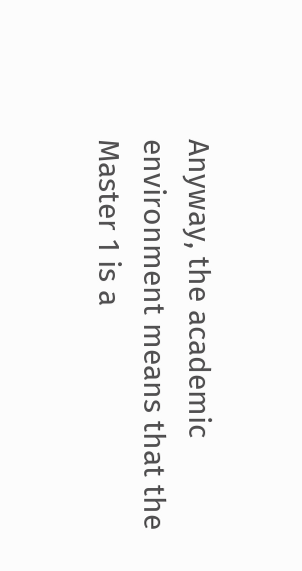Anyway, the academic environment means that the Master 1 is a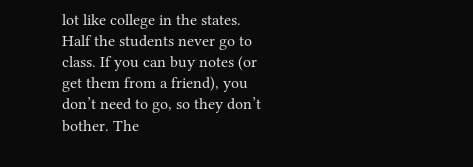lot like college in the states. Half the students never go to class. If you can buy notes (or get them from a friend), you don’t need to go, so they don’t bother. The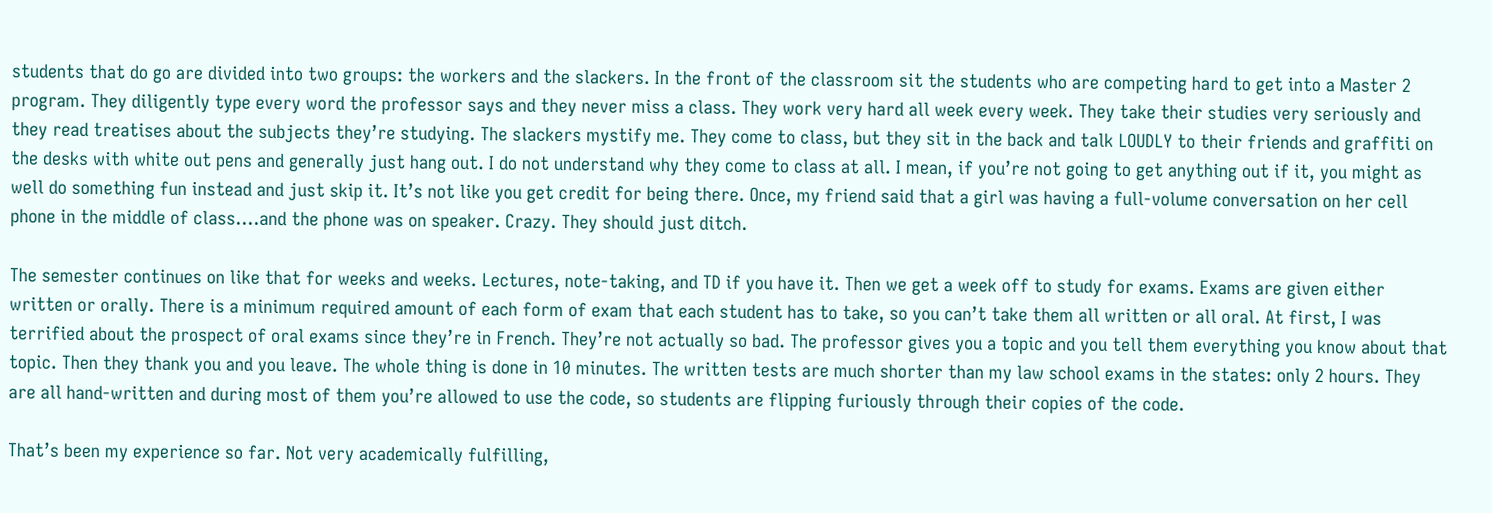students that do go are divided into two groups: the workers and the slackers. In the front of the classroom sit the students who are competing hard to get into a Master 2 program. They diligently type every word the professor says and they never miss a class. They work very hard all week every week. They take their studies very seriously and they read treatises about the subjects they’re studying. The slackers mystify me. They come to class, but they sit in the back and talk LOUDLY to their friends and graffiti on the desks with white out pens and generally just hang out. I do not understand why they come to class at all. I mean, if you’re not going to get anything out if it, you might as well do something fun instead and just skip it. It’s not like you get credit for being there. Once, my friend said that a girl was having a full-volume conversation on her cell phone in the middle of class….and the phone was on speaker. Crazy. They should just ditch.

The semester continues on like that for weeks and weeks. Lectures, note-taking, and TD if you have it. Then we get a week off to study for exams. Exams are given either written or orally. There is a minimum required amount of each form of exam that each student has to take, so you can’t take them all written or all oral. At first, I was terrified about the prospect of oral exams since they’re in French. They’re not actually so bad. The professor gives you a topic and you tell them everything you know about that topic. Then they thank you and you leave. The whole thing is done in 10 minutes. The written tests are much shorter than my law school exams in the states: only 2 hours. They are all hand-written and during most of them you’re allowed to use the code, so students are flipping furiously through their copies of the code.

That’s been my experience so far. Not very academically fulfilling,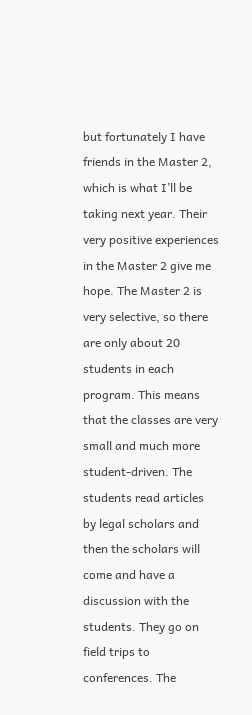but fortunately I have friends in the Master 2, which is what I’ll be taking next year. Their very positive experiences in the Master 2 give me hope. The Master 2 is very selective, so there are only about 20 students in each program. This means that the classes are very small and much more student-driven. The students read articles by legal scholars and then the scholars will come and have a discussion with the students. They go on field trips to conferences. The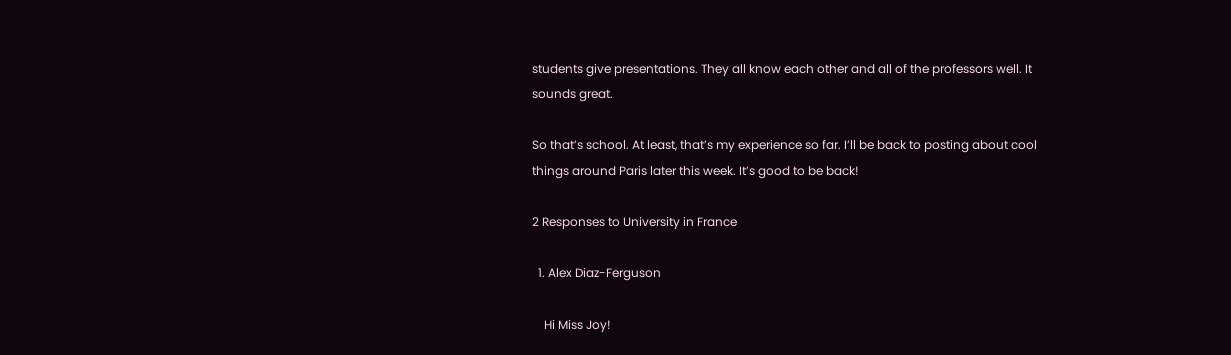students give presentations. They all know each other and all of the professors well. It sounds great.

So that’s school. At least, that’s my experience so far. I’ll be back to posting about cool things around Paris later this week. It’s good to be back!

2 Responses to University in France

  1. Alex Diaz-Ferguson

    Hi Miss Joy!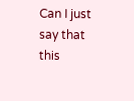Can I just say that this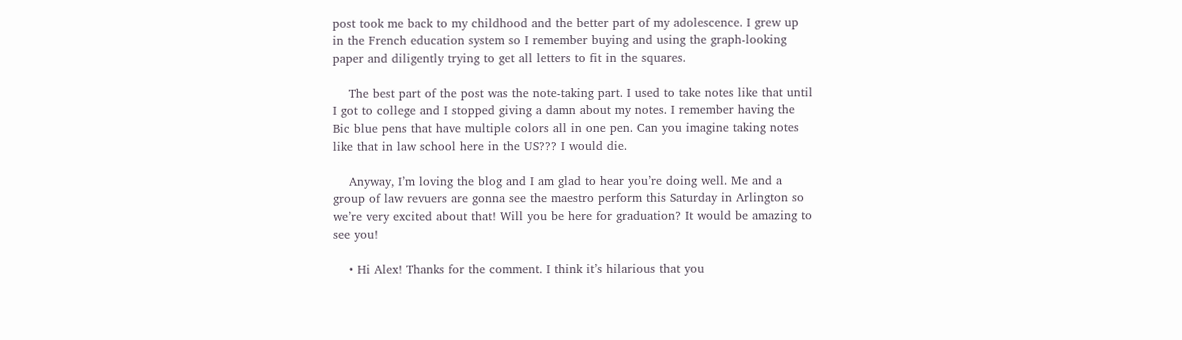post took me back to my childhood and the better part of my adolescence. I grew up in the French education system so I remember buying and using the graph-looking paper and diligently trying to get all letters to fit in the squares.

    The best part of the post was the note-taking part. I used to take notes like that until I got to college and I stopped giving a damn about my notes. I remember having the Bic blue pens that have multiple colors all in one pen. Can you imagine taking notes like that in law school here in the US??? I would die.

    Anyway, I’m loving the blog and I am glad to hear you’re doing well. Me and a group of law revuers are gonna see the maestro perform this Saturday in Arlington so we’re very excited about that! Will you be here for graduation? It would be amazing to see you!

    • Hi Alex! Thanks for the comment. I think it’s hilarious that you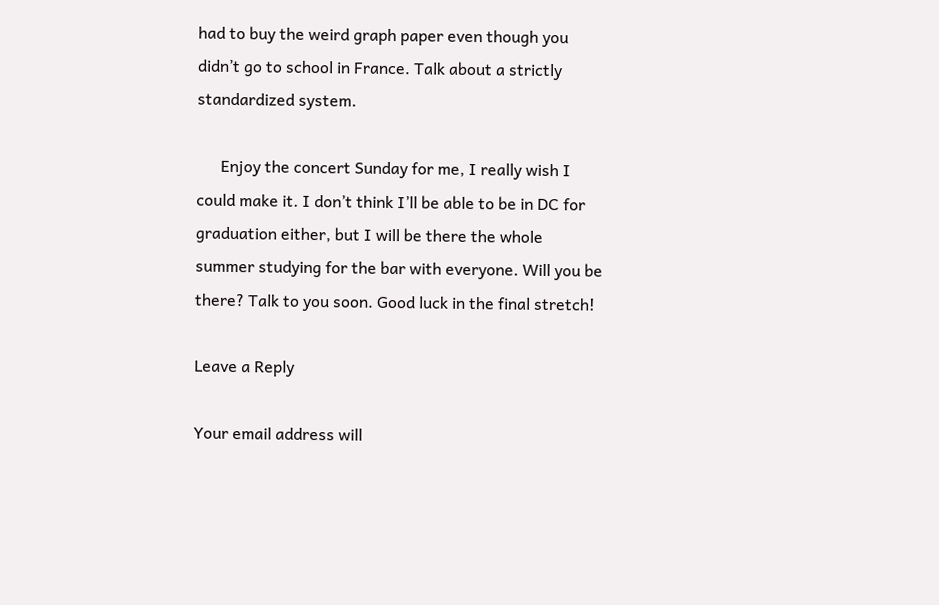had to buy the weird graph paper even though you didn’t go to school in France. Talk about a strictly standardized system.

      Enjoy the concert Sunday for me, I really wish I could make it. I don’t think I’ll be able to be in DC for graduation either, but I will be there the whole summer studying for the bar with everyone. Will you be there? Talk to you soon. Good luck in the final stretch!

Leave a Reply

Your email address will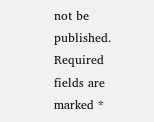not be published. Required fields are marked *